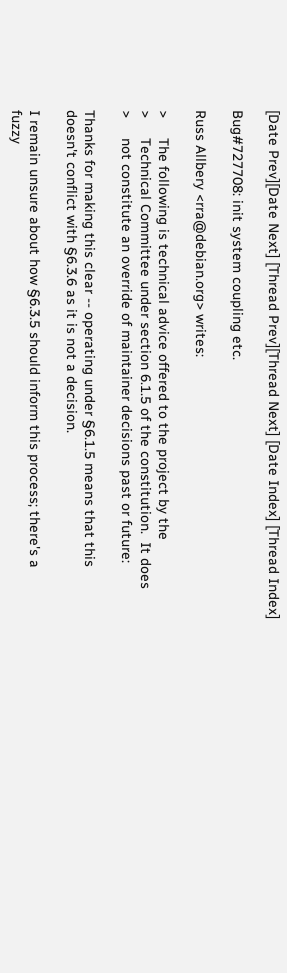[Date Prev][Date Next] [Thread Prev][Thread Next] [Date Index] [Thread Index]

Bug#727708: init system coupling etc.

Russ Allbery <rra@debian.org> writes:

>     The following is technical advice offered to the project by the
>     Technical Committee under section 6.1.5 of the constitution.  It does
>     not constitute an override of maintainer decisions past or future:

Thanks for making this clear -- operating under §6.1.5 means that this
doesn't conflict with §6.3.6 as it is not a decision.

I remain unsure about how §6.3.5 should inform this process; there's a
fuzzy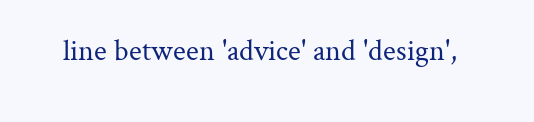line between 'advice' and 'design',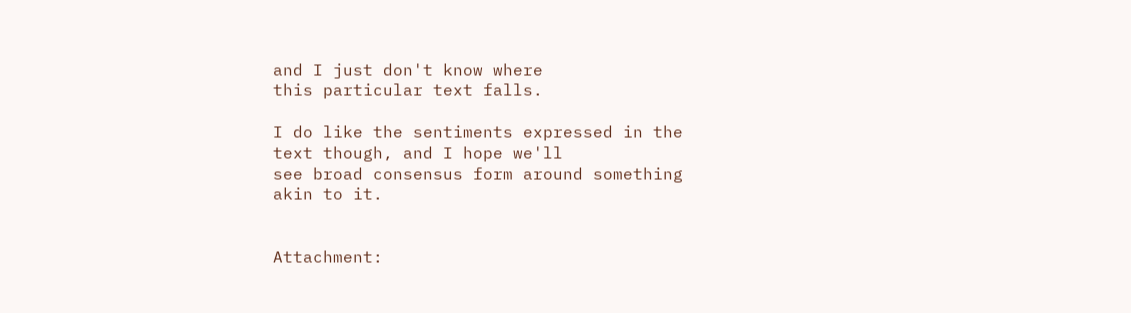and I just don't know where
this particular text falls.

I do like the sentiments expressed in the text though, and I hope we'll
see broad consensus form around something akin to it.


Attachment: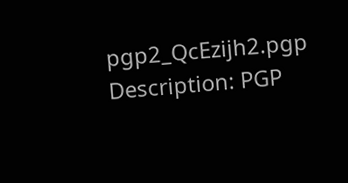pgp2_QcEzijh2.pgp
Description: PGP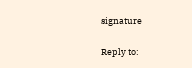signature

Reply to: